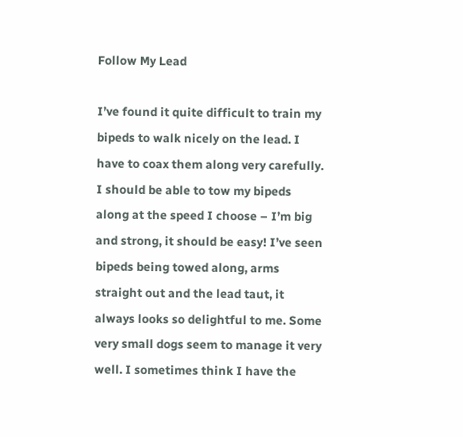Follow My Lead

I’ve found it quite difficult to train my bipeds to walk nicely on the lead. I have to coax them along very carefully. I should be able to tow my bipeds along at the speed I choose – I’m big and strong, it should be easy! I’ve seen bipeds being towed along, arms straight out and the lead taut, it always looks so delightful to me. Some very small dogs seem to manage it very well. I sometimes think I have the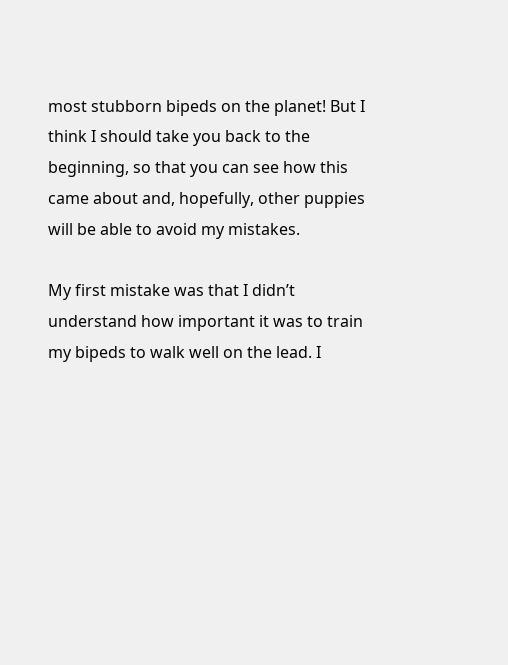most stubborn bipeds on the planet! But I think I should take you back to the beginning, so that you can see how this came about and, hopefully, other puppies will be able to avoid my mistakes.

My first mistake was that I didn’t understand how important it was to train my bipeds to walk well on the lead. I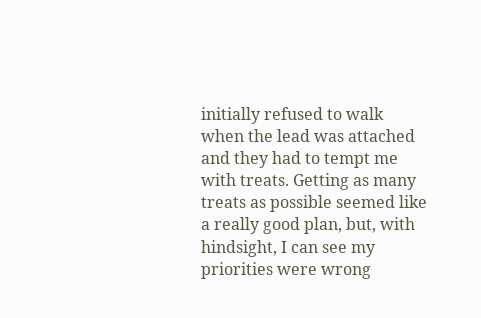initially refused to walk when the lead was attached and they had to tempt me with treats. Getting as many treats as possible seemed like a really good plan, but, with hindsight, I can see my priorities were wrong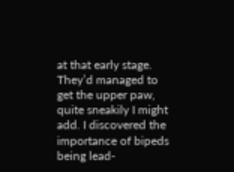at that early stage. They’d managed to get the upper paw, quite sneakily I might add. I discovered the importance of bipeds being lead-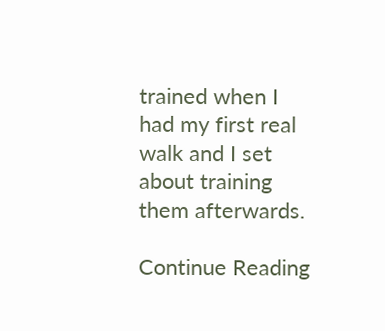trained when I had my first real walk and I set about training them afterwards.

Continue Reading